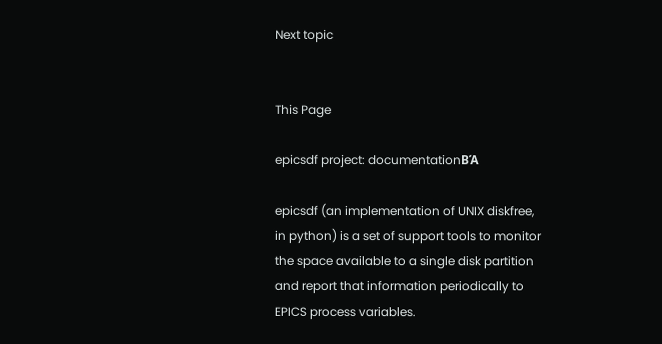Next topic


This Page

epicsdf project: documentationΒΆ

epicsdf (an implementation of UNIX diskfree, in python) is a set of support tools to monitor the space available to a single disk partition and report that information periodically to EPICS process variables.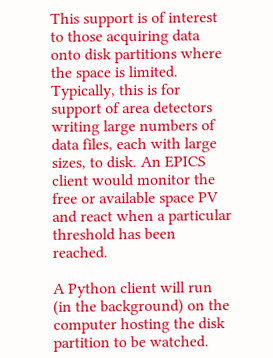This support is of interest to those acquiring data onto disk partitions where the space is limited. Typically, this is for support of area detectors writing large numbers of data files, each with large sizes, to disk. An EPICS client would monitor the free or available space PV and react when a particular threshold has been reached.

A Python client will run (in the background) on the computer hosting the disk partition to be watched.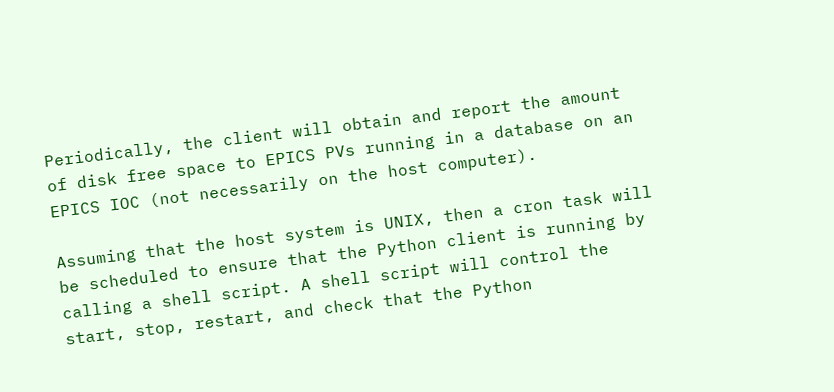Periodically, the client will obtain and report the amount of disk free space to EPICS PVs running in a database on an EPICS IOC (not necessarily on the host computer).

Assuming that the host system is UNIX, then a cron task will be scheduled to ensure that the Python client is running by calling a shell script. A shell script will control the start, stop, restart, and check that the Python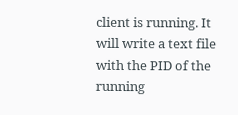client is running. It will write a text file with the PID of the running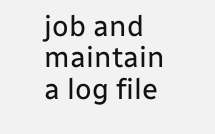job and maintain a log file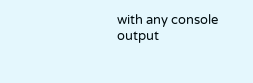with any console output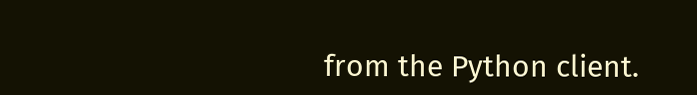from the Python client.